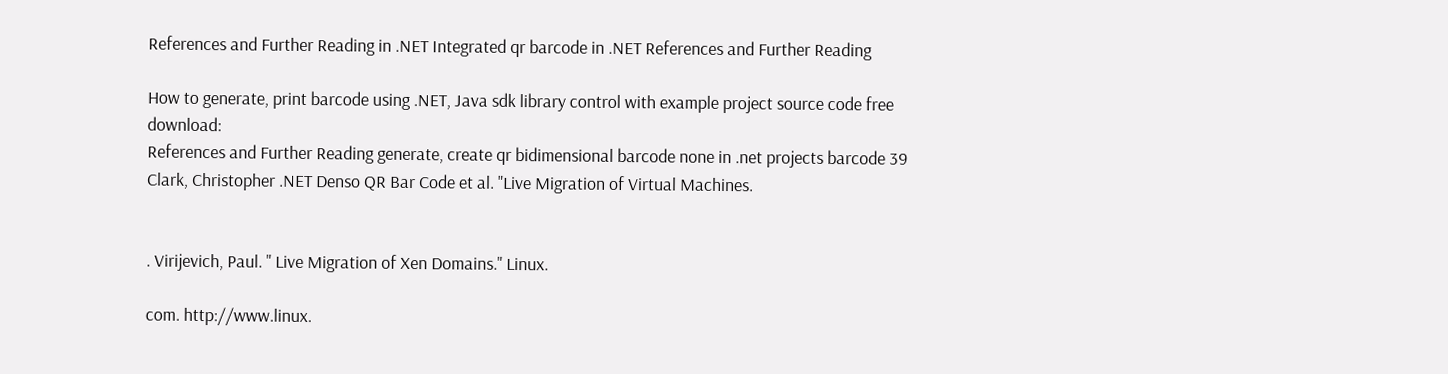References and Further Reading in .NET Integrated qr barcode in .NET References and Further Reading

How to generate, print barcode using .NET, Java sdk library control with example project source code free download:
References and Further Reading generate, create qr bidimensional barcode none in .net projects barcode 39 Clark, Christopher .NET Denso QR Bar Code et al. "Live Migration of Virtual Machines.


. Virijevich, Paul. " Live Migration of Xen Domains." Linux.

com. http://www.linux.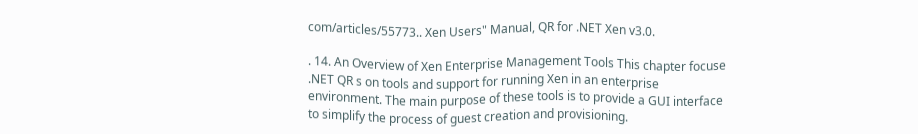com/articles/55773.. Xen Users" Manual, QR for .NET Xen v3.0.

. 14. An Overview of Xen Enterprise Management Tools This chapter focuse .NET QR s on tools and support for running Xen in an enterprise environment. The main purpose of these tools is to provide a GUI interface to simplify the process of guest creation and provisioning.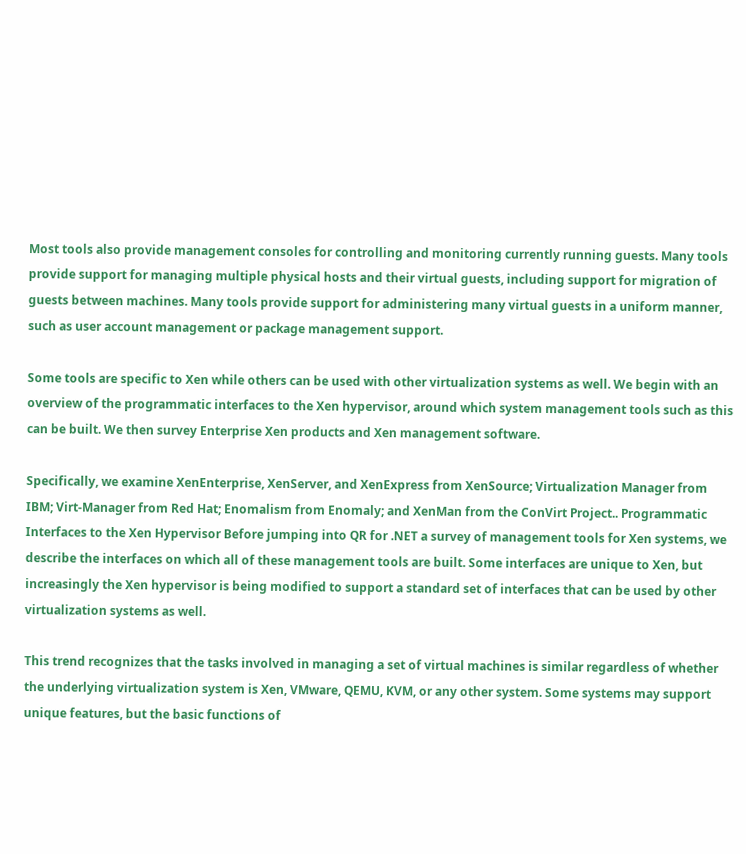Most tools also provide management consoles for controlling and monitoring currently running guests. Many tools provide support for managing multiple physical hosts and their virtual guests, including support for migration of guests between machines. Many tools provide support for administering many virtual guests in a uniform manner, such as user account management or package management support.

Some tools are specific to Xen while others can be used with other virtualization systems as well. We begin with an overview of the programmatic interfaces to the Xen hypervisor, around which system management tools such as this can be built. We then survey Enterprise Xen products and Xen management software.

Specifically, we examine XenEnterprise, XenServer, and XenExpress from XenSource; Virtualization Manager from IBM; Virt-Manager from Red Hat; Enomalism from Enomaly; and XenMan from the ConVirt Project.. Programmatic Interfaces to the Xen Hypervisor Before jumping into QR for .NET a survey of management tools for Xen systems, we describe the interfaces on which all of these management tools are built. Some interfaces are unique to Xen, but increasingly the Xen hypervisor is being modified to support a standard set of interfaces that can be used by other virtualization systems as well.

This trend recognizes that the tasks involved in managing a set of virtual machines is similar regardless of whether the underlying virtualization system is Xen, VMware, QEMU, KVM, or any other system. Some systems may support unique features, but the basic functions of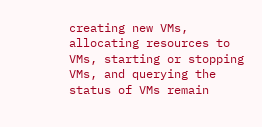creating new VMs, allocating resources to VMs, starting or stopping VMs, and querying the status of VMs remain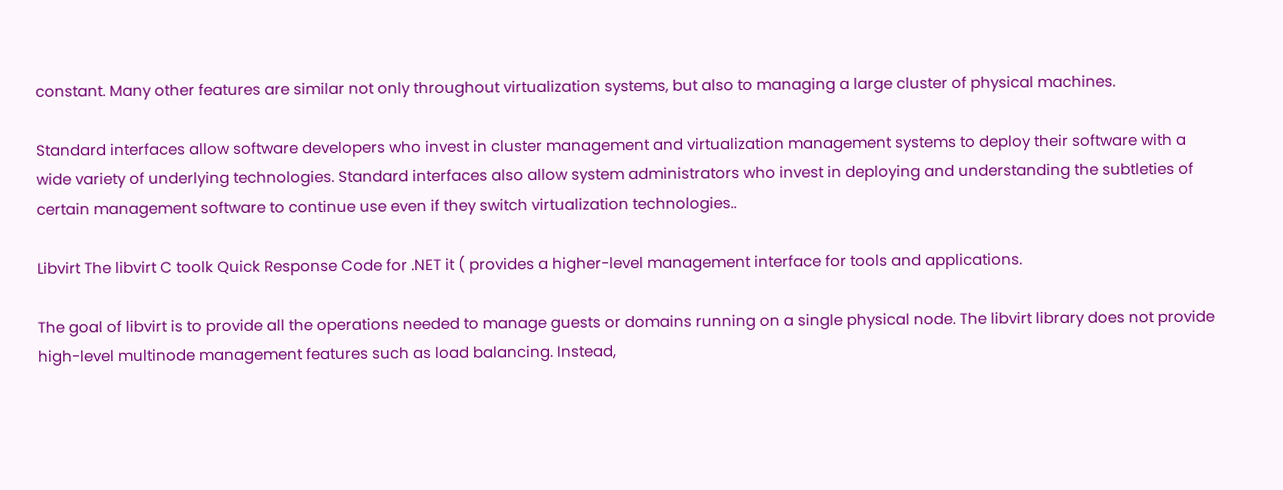constant. Many other features are similar not only throughout virtualization systems, but also to managing a large cluster of physical machines.

Standard interfaces allow software developers who invest in cluster management and virtualization management systems to deploy their software with a wide variety of underlying technologies. Standard interfaces also allow system administrators who invest in deploying and understanding the subtleties of certain management software to continue use even if they switch virtualization technologies..

Libvirt The libvirt C toolk Quick Response Code for .NET it ( provides a higher-level management interface for tools and applications.

The goal of libvirt is to provide all the operations needed to manage guests or domains running on a single physical node. The libvirt library does not provide high-level multinode management features such as load balancing. Instead,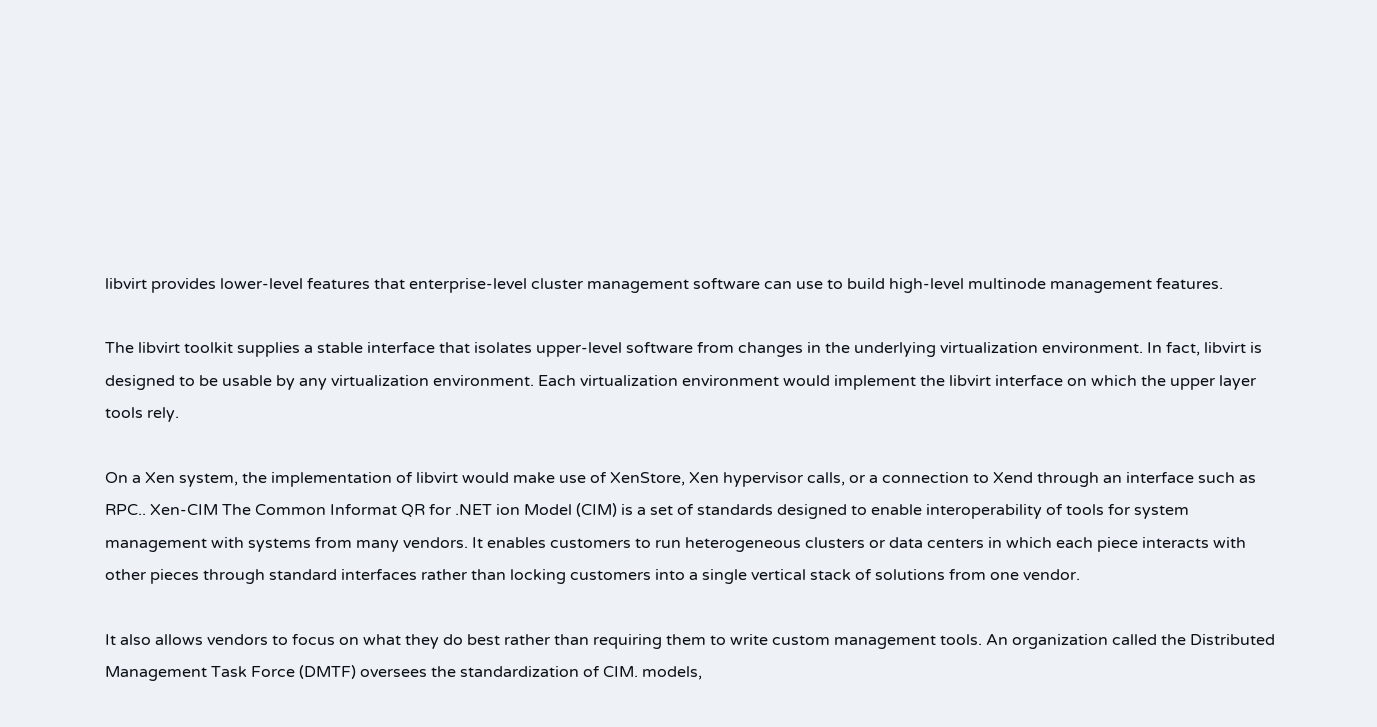libvirt provides lower-level features that enterprise-level cluster management software can use to build high-level multinode management features.

The libvirt toolkit supplies a stable interface that isolates upper-level software from changes in the underlying virtualization environment. In fact, libvirt is designed to be usable by any virtualization environment. Each virtualization environment would implement the libvirt interface on which the upper layer tools rely.

On a Xen system, the implementation of libvirt would make use of XenStore, Xen hypervisor calls, or a connection to Xend through an interface such as RPC.. Xen-CIM The Common Informat QR for .NET ion Model (CIM) is a set of standards designed to enable interoperability of tools for system management with systems from many vendors. It enables customers to run heterogeneous clusters or data centers in which each piece interacts with other pieces through standard interfaces rather than locking customers into a single vertical stack of solutions from one vendor.

It also allows vendors to focus on what they do best rather than requiring them to write custom management tools. An organization called the Distributed Management Task Force (DMTF) oversees the standardization of CIM. models,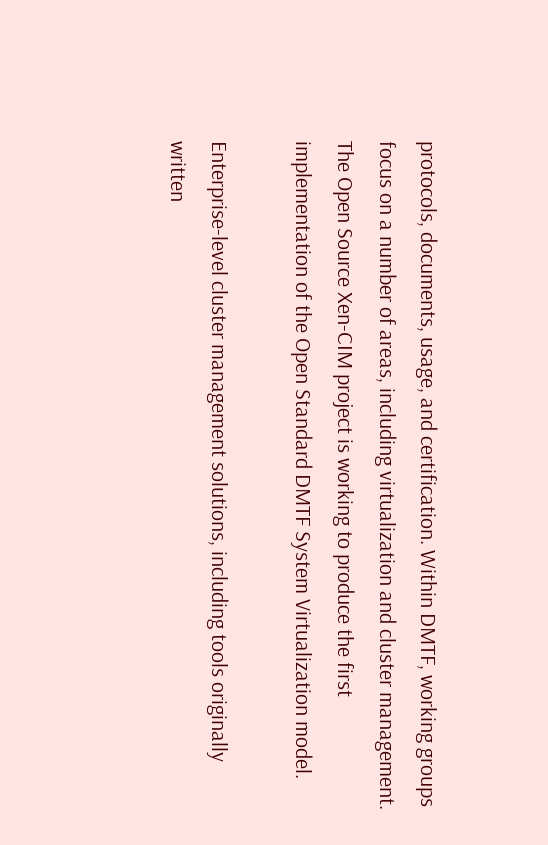protocols, documents, usage, and certification. Within DMTF, working groups focus on a number of areas, including virtualization and cluster management. The Open Source Xen-CIM project is working to produce the first implementation of the Open Standard DMTF System Virtualization model.

Enterprise-level cluster management solutions, including tools originally written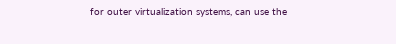for outer virtualization systems, can use the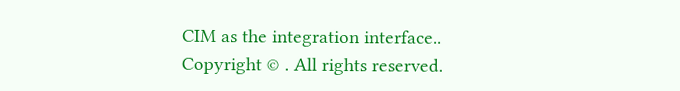CIM as the integration interface..
Copyright © . All rights reserved.